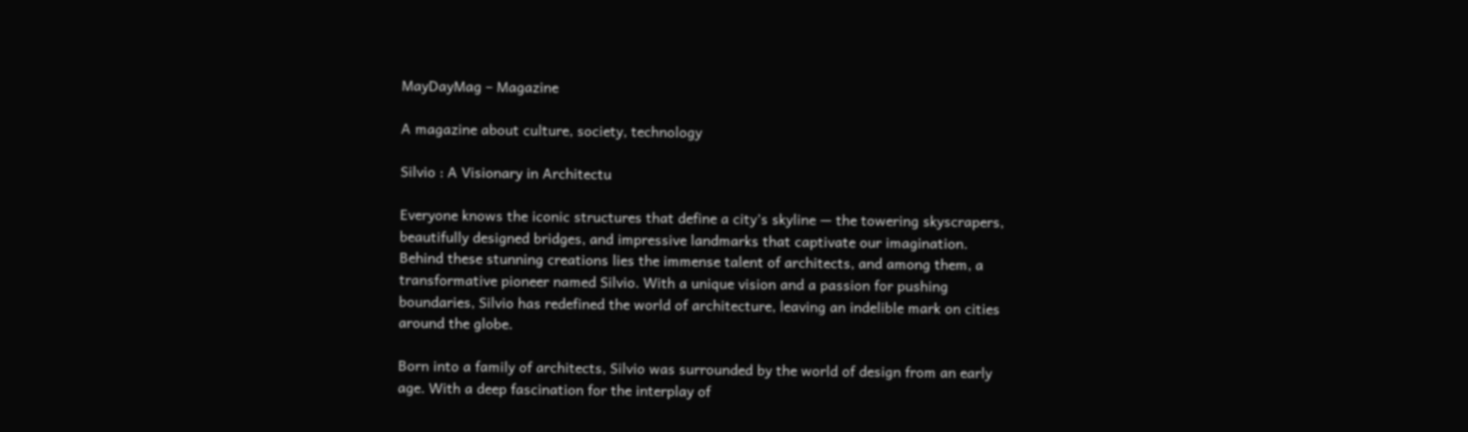MayDayMag – Magazine

A magazine about culture, society, technology

Silvio : A Visionary in Architectu

Everyone knows the iconic structures that define a city’s skyline — the towering skyscrapers, beautifully designed bridges, and impressive landmarks that captivate our imagination. Behind these stunning creations lies the immense talent of architects, and among them, a transformative pioneer named Silvio. With a unique vision and a passion for pushing boundaries, Silvio has redefined the world of architecture, leaving an indelible mark on cities around the globe.

Born into a family of architects, Silvio was surrounded by the world of design from an early age. With a deep fascination for the interplay of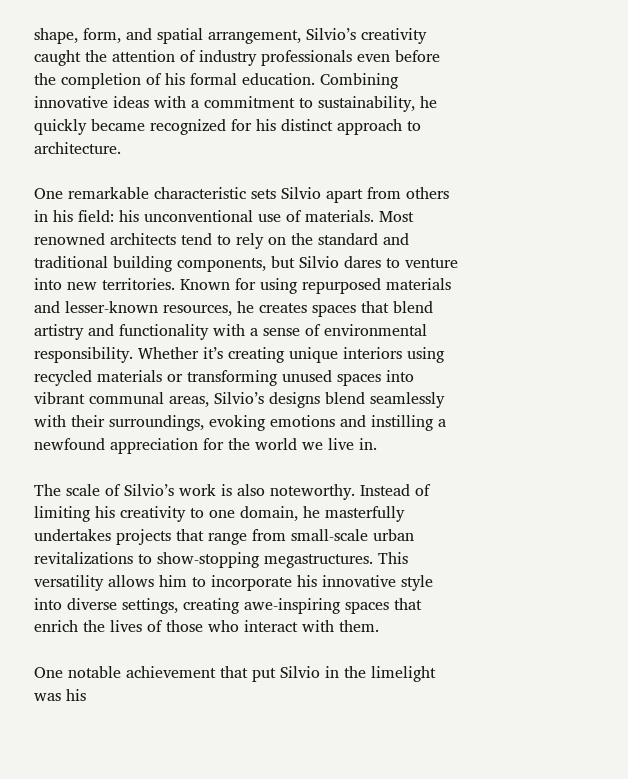shape, form, and spatial arrangement, Silvio’s creativity caught the attention of industry professionals even before the completion of his formal education. Combining innovative ideas with a commitment to sustainability, he quickly became recognized for his distinct approach to architecture.

One remarkable characteristic sets Silvio apart from others in his field: his unconventional use of materials. Most renowned architects tend to rely on the standard and traditional building components, but Silvio dares to venture into new territories. Known for using repurposed materials and lesser-known resources, he creates spaces that blend artistry and functionality with a sense of environmental responsibility. Whether it’s creating unique interiors using recycled materials or transforming unused spaces into vibrant communal areas, Silvio’s designs blend seamlessly with their surroundings, evoking emotions and instilling a newfound appreciation for the world we live in.

The scale of Silvio’s work is also noteworthy. Instead of limiting his creativity to one domain, he masterfully undertakes projects that range from small-scale urban revitalizations to show-stopping megastructures. This versatility allows him to incorporate his innovative style into diverse settings, creating awe-inspiring spaces that enrich the lives of those who interact with them.

One notable achievement that put Silvio in the limelight was his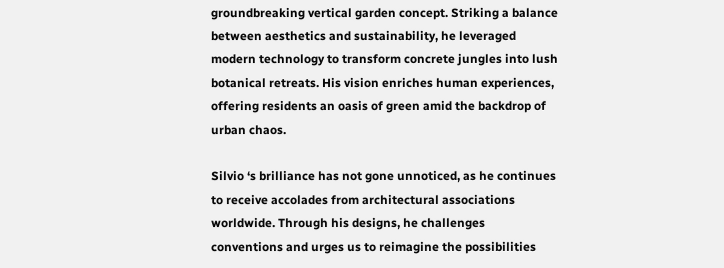groundbreaking vertical garden concept. Striking a balance between aesthetics and sustainability, he leveraged modern technology to transform concrete jungles into lush botanical retreats. His vision enriches human experiences, offering residents an oasis of green amid the backdrop of urban chaos.

Silvio ‘s brilliance has not gone unnoticed, as he continues to receive accolades from architectural associations worldwide. Through his designs, he challenges conventions and urges us to reimagine the possibilities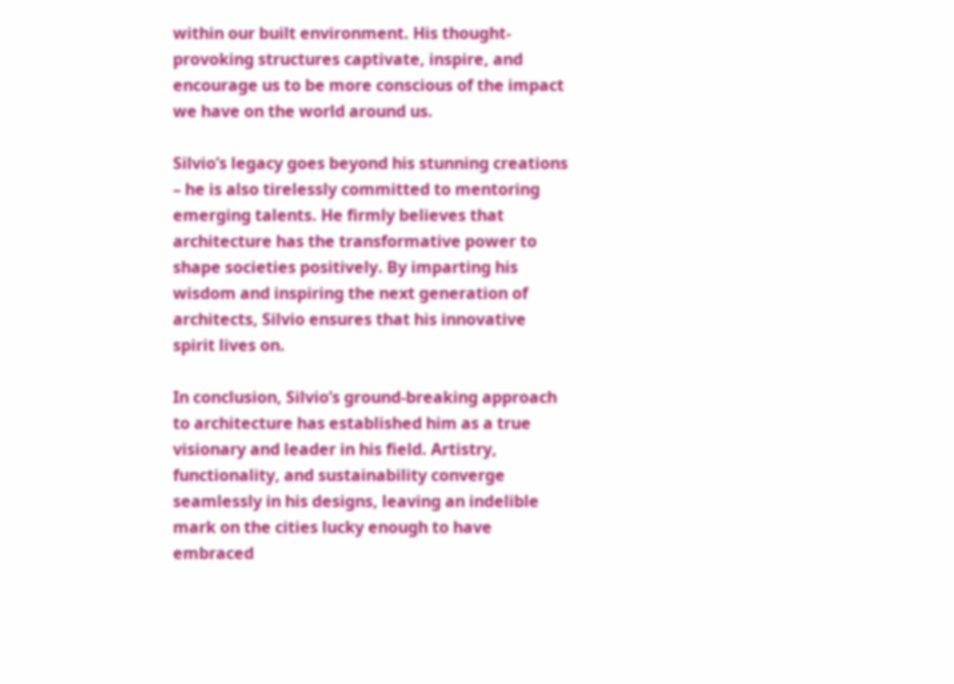within our built environment. His thought-provoking structures captivate, inspire, and encourage us to be more conscious of the impact we have on the world around us.

Silvio’s legacy goes beyond his stunning creations – he is also tirelessly committed to mentoring emerging talents. He firmly believes that architecture has the transformative power to shape societies positively. By imparting his wisdom and inspiring the next generation of architects, Silvio ensures that his innovative spirit lives on.

In conclusion, Silvio’s ground-breaking approach to architecture has established him as a true visionary and leader in his field. Artistry, functionality, and sustainability converge seamlessly in his designs, leaving an indelible mark on the cities lucky enough to have embraced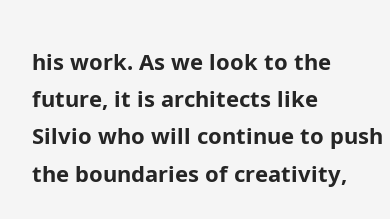his work. As we look to the future, it is architects like Silvio who will continue to push the boundaries of creativity,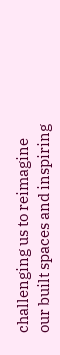challenging us to reimagine our built spaces and inspiring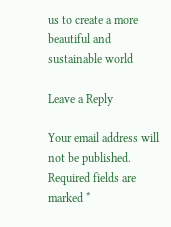us to create a more beautiful and sustainable world

Leave a Reply

Your email address will not be published. Required fields are marked *